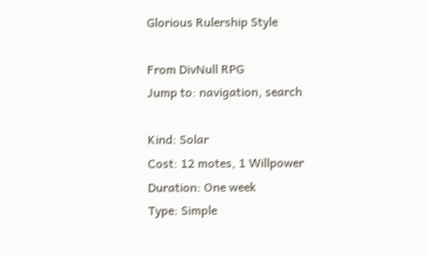Glorious Rulership Style

From DivNull RPG
Jump to: navigation, search

Kind: Solar
Cost: 12 motes, 1 Willpower
Duration: One week
Type: Simple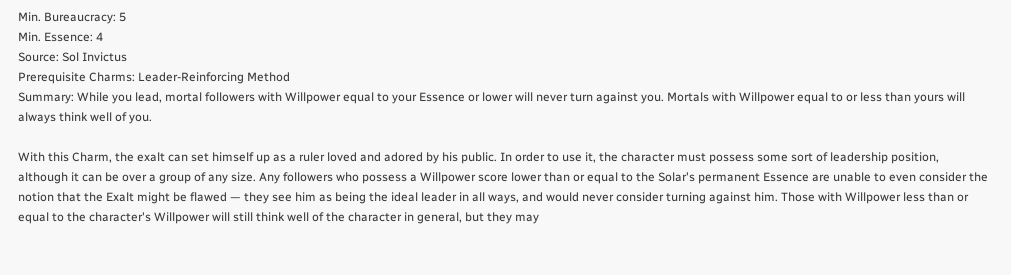Min. Bureaucracy: 5
Min. Essence: 4
Source: Sol Invictus
Prerequisite Charms: Leader-Reinforcing Method
Summary: While you lead, mortal followers with Willpower equal to your Essence or lower will never turn against you. Mortals with Willpower equal to or less than yours will always think well of you.

With this Charm, the exalt can set himself up as a ruler loved and adored by his public. In order to use it, the character must possess some sort of leadership position, although it can be over a group of any size. Any followers who possess a Willpower score lower than or equal to the Solar's permanent Essence are unable to even consider the notion that the Exalt might be flawed — they see him as being the ideal leader in all ways, and would never consider turning against him. Those with Willpower less than or equal to the character's Willpower will still think well of the character in general, but they may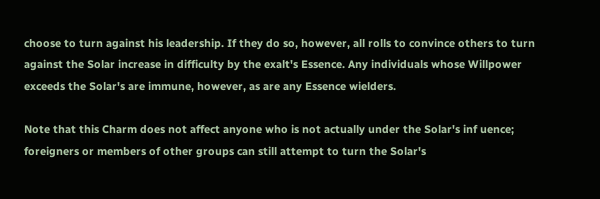choose to turn against his leadership. If they do so, however, all rolls to convince others to turn against the Solar increase in difficulty by the exalt's Essence. Any individuals whose Willpower exceeds the Solar's are immune, however, as are any Essence wielders.

Note that this Charm does not affect anyone who is not actually under the Solar's inf uence; foreigners or members of other groups can still attempt to turn the Solar's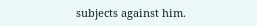subjects against him.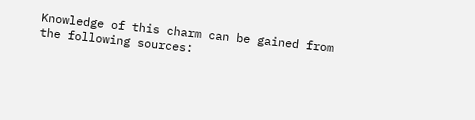Knowledge of this charm can be gained from the following sources: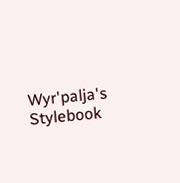Wyr'palja's Stylebook